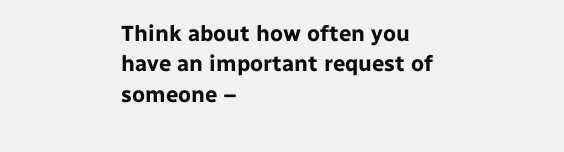Think about how often you have an important request of someone –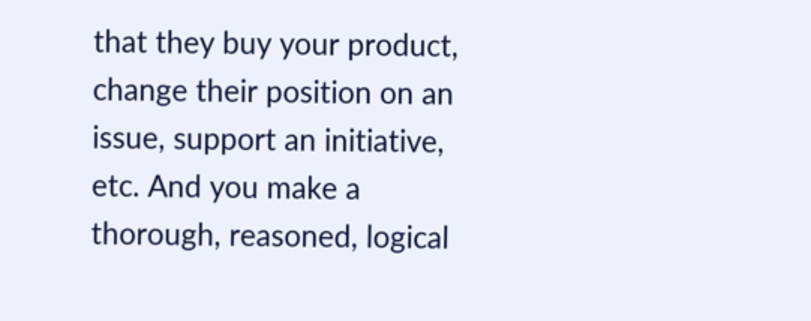that they buy your product, change their position on an issue, support an initiative, etc. And you make a thorough, reasoned, logical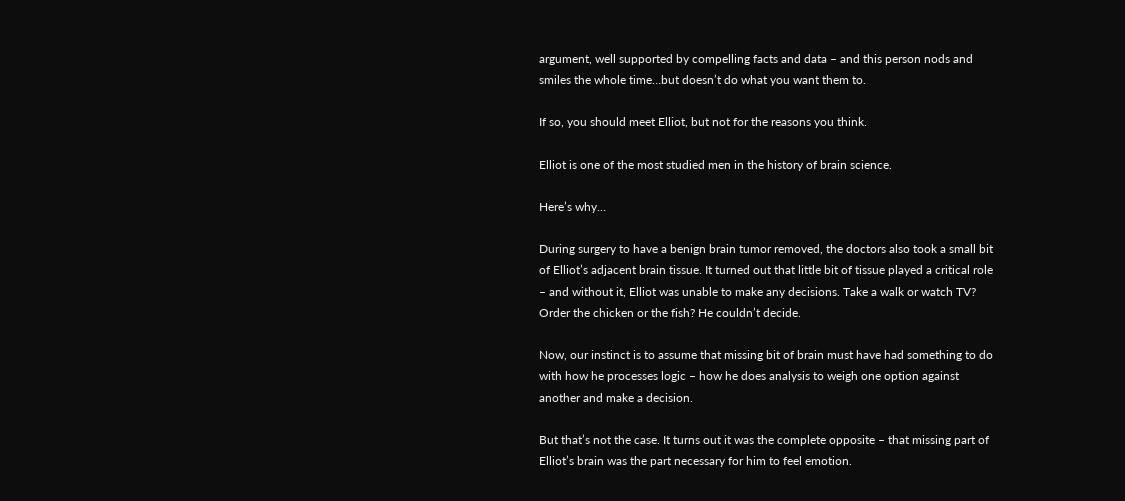argument, well supported by compelling facts and data – and this person nods and smiles the whole time…but doesn’t do what you want them to.

If so, you should meet Elliot, but not for the reasons you think.

Elliot is one of the most studied men in the history of brain science.

Here’s why…

During surgery to have a benign brain tumor removed, the doctors also took a small bit of Elliot’s adjacent brain tissue. It turned out that little bit of tissue played a critical role – and without it, Elliot was unable to make any decisions. Take a walk or watch TV? Order the chicken or the fish? He couldn’t decide.

Now, our instinct is to assume that missing bit of brain must have had something to do with how he processes logic – how he does analysis to weigh one option against another and make a decision.

But that’s not the case. It turns out it was the complete opposite – that missing part of Elliot’s brain was the part necessary for him to feel emotion.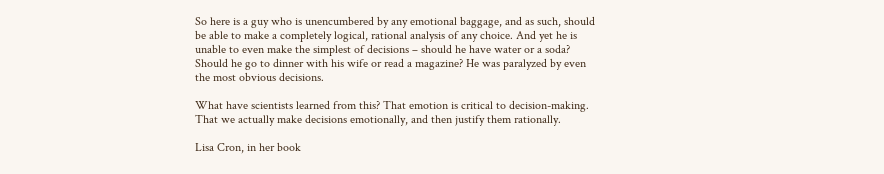So here is a guy who is unencumbered by any emotional baggage, and as such, should be able to make a completely logical, rational analysis of any choice. And yet he is unable to even make the simplest of decisions – should he have water or a soda? Should he go to dinner with his wife or read a magazine? He was paralyzed by even the most obvious decisions.

What have scientists learned from this? That emotion is critical to decision-making. That we actually make decisions emotionally, and then justify them rationally.

Lisa Cron, in her book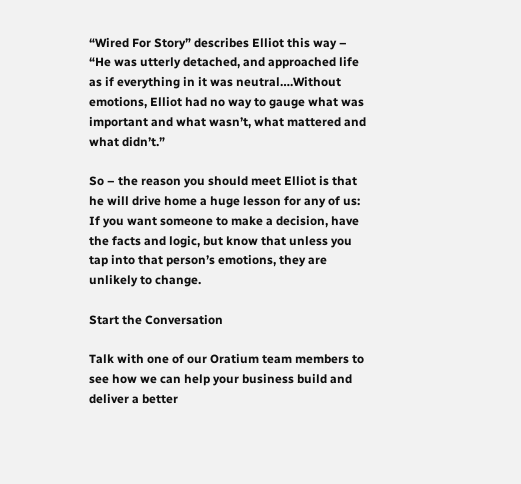“Wired For Story” describes Elliot this way – “He was utterly detached, and approached life as if everything in it was neutral….Without emotions, Elliot had no way to gauge what was important and what wasn’t, what mattered and what didn’t.”

So – the reason you should meet Elliot is that he will drive home a huge lesson for any of us: If you want someone to make a decision, have the facts and logic, but know that unless you tap into that person’s emotions, they are unlikely to change.

Start the Conversation

Talk with one of our Oratium team members to see how we can help your business build and deliver a better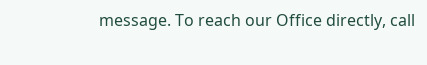message. To reach our Office directly, call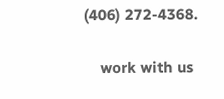(406) 272-4368.

    work with us